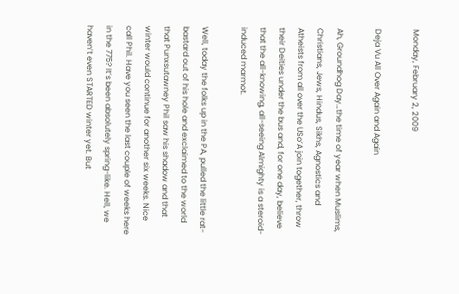Monday, February 2, 2009

Deja Vu All Over Again and Again

Ah, Groundhog Day…the time of year when Muslims, Christians, Jews, Hindus, Sikhs, Agnostics and Atheists from all over the USo’A join together, throw their Deities under the bus and, for one day, believe that the all-knowing, all-seeing Almighty is a steroid-induced marmot.

Well, today the folks up in the PA, pulled the little rat-bastard out of his hole and exclaimed to the world that Punxsutawney Phil saw his shadow and that winter would continue for another six weeks. Nice call Phil. Have you seen the last couple of weeks here in the 775? It’s been absolutely spring-like. Hell, we haven’t even STARTED winter yet. But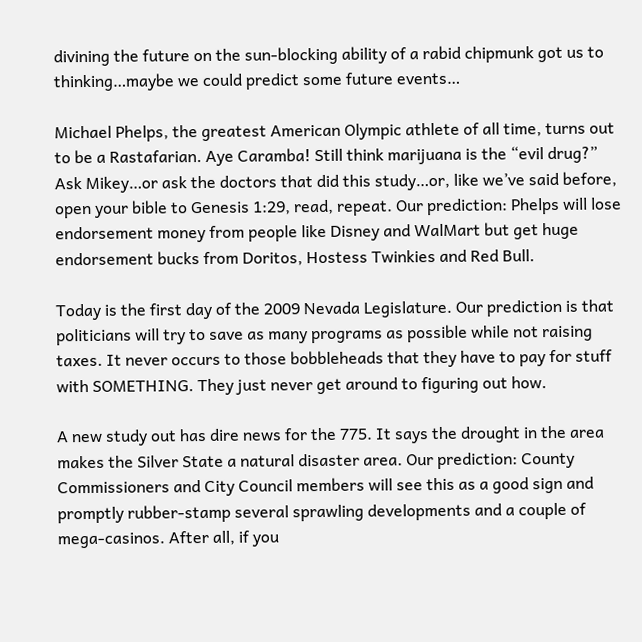divining the future on the sun-blocking ability of a rabid chipmunk got us to thinking…maybe we could predict some future events…

Michael Phelps, the greatest American Olympic athlete of all time, turns out to be a Rastafarian. Aye Caramba! Still think marijuana is the “evil drug?” Ask Mikey…or ask the doctors that did this study…or, like we’ve said before, open your bible to Genesis 1:29, read, repeat. Our prediction: Phelps will lose endorsement money from people like Disney and WalMart but get huge endorsement bucks from Doritos, Hostess Twinkies and Red Bull.

Today is the first day of the 2009 Nevada Legislature. Our prediction is that politicians will try to save as many programs as possible while not raising taxes. It never occurs to those bobbleheads that they have to pay for stuff with SOMETHING. They just never get around to figuring out how.

A new study out has dire news for the 775. It says the drought in the area makes the Silver State a natural disaster area. Our prediction: County Commissioners and City Council members will see this as a good sign and promptly rubber-stamp several sprawling developments and a couple of mega-casinos. After all, if you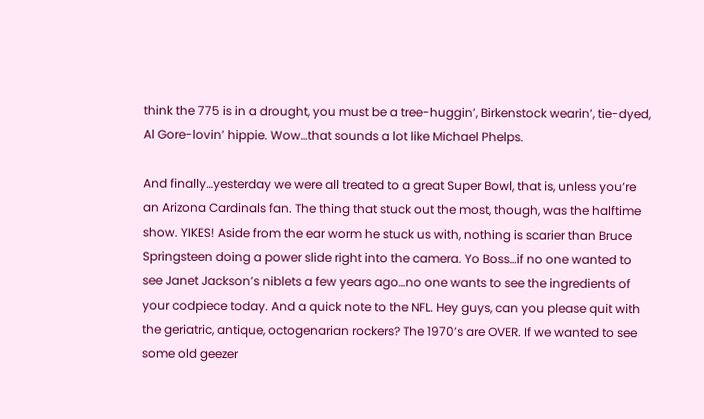think the 775 is in a drought, you must be a tree-huggin’, Birkenstock wearin’, tie-dyed, Al Gore-lovin’ hippie. Wow…that sounds a lot like Michael Phelps.

And finally…yesterday we were all treated to a great Super Bowl, that is, unless you’re an Arizona Cardinals fan. The thing that stuck out the most, though, was the halftime show. YIKES! Aside from the ear worm he stuck us with, nothing is scarier than Bruce Springsteen doing a power slide right into the camera. Yo Boss…if no one wanted to see Janet Jackson’s niblets a few years ago…no one wants to see the ingredients of your codpiece today. And a quick note to the NFL. Hey guys, can you please quit with the geriatric, antique, octogenarian rockers? The 1970’s are OVER. If we wanted to see some old geezer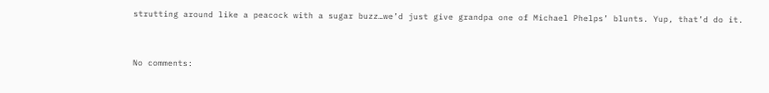strutting around like a peacock with a sugar buzz…we’d just give grandpa one of Michael Phelps’ blunts. Yup, that’d do it.


No comments: